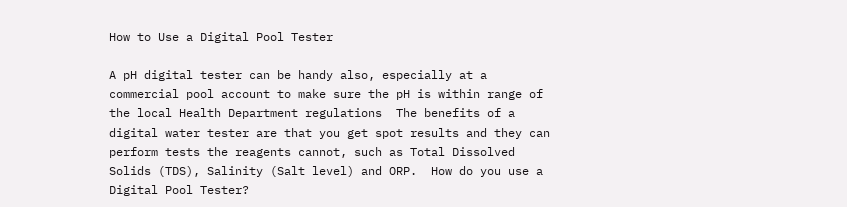How to Use a Digital Pool Tester

A pH digital tester can be handy also, especially at a commercial pool account to make sure the pH is within range of the local Health Department regulations  The benefits of a digital water tester are that you get spot results and they can perform tests the reagents cannot, such as Total Dissolved Solids (TDS), Salinity (Salt level) and ORP.  How do you use a Digital Pool Tester?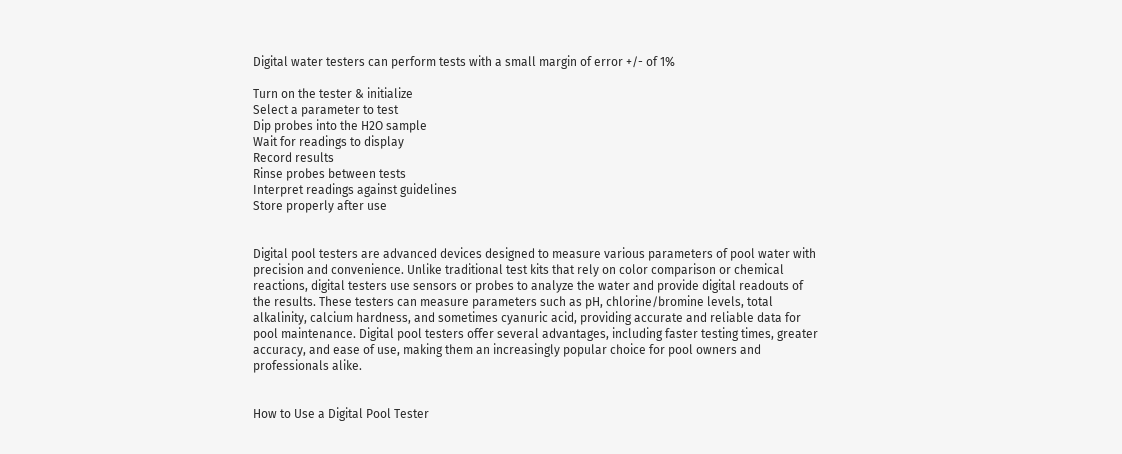Digital water testers can perform tests with a small margin of error +/- of 1%

Turn on the tester & initialize
Select a parameter to test
Dip probes into the H2O sample
Wait for readings to display
Record results
Rinse probes between tests
Interpret readings against guidelines
Store properly after use


Digital pool testers are advanced devices designed to measure various parameters of pool water with precision and convenience. Unlike traditional test kits that rely on color comparison or chemical reactions, digital testers use sensors or probes to analyze the water and provide digital readouts of the results. These testers can measure parameters such as pH, chlorine/bromine levels, total alkalinity, calcium hardness, and sometimes cyanuric acid, providing accurate and reliable data for pool maintenance. Digital pool testers offer several advantages, including faster testing times, greater accuracy, and ease of use, making them an increasingly popular choice for pool owners and professionals alike.


How to Use a Digital Pool Tester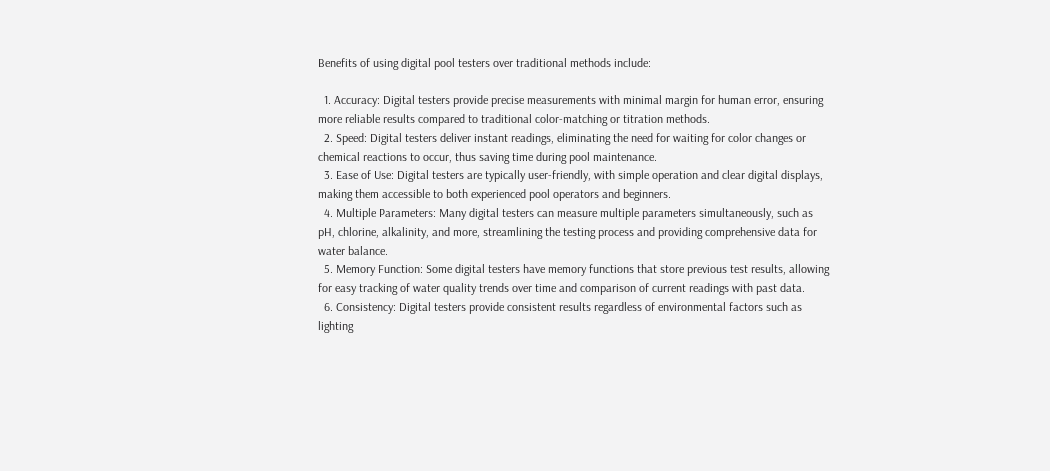Benefits of using digital pool testers over traditional methods include:

  1. Accuracy: Digital testers provide precise measurements with minimal margin for human error, ensuring more reliable results compared to traditional color-matching or titration methods.
  2. Speed: Digital testers deliver instant readings, eliminating the need for waiting for color changes or chemical reactions to occur, thus saving time during pool maintenance.
  3. Ease of Use: Digital testers are typically user-friendly, with simple operation and clear digital displays, making them accessible to both experienced pool operators and beginners.
  4. Multiple Parameters: Many digital testers can measure multiple parameters simultaneously, such as pH, chlorine, alkalinity, and more, streamlining the testing process and providing comprehensive data for water balance.
  5. Memory Function: Some digital testers have memory functions that store previous test results, allowing for easy tracking of water quality trends over time and comparison of current readings with past data.
  6. Consistency: Digital testers provide consistent results regardless of environmental factors such as lighting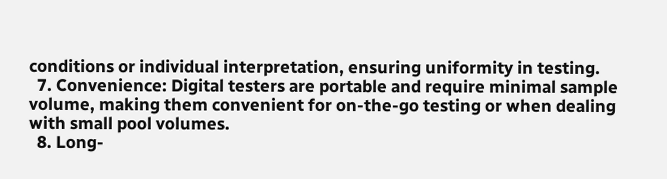conditions or individual interpretation, ensuring uniformity in testing.
  7. Convenience: Digital testers are portable and require minimal sample volume, making them convenient for on-the-go testing or when dealing with small pool volumes.
  8. Long-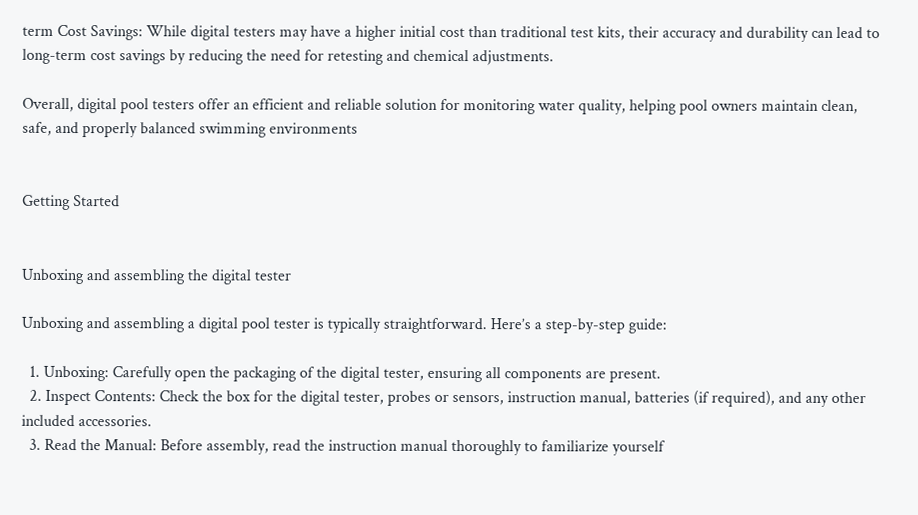term Cost Savings: While digital testers may have a higher initial cost than traditional test kits, their accuracy and durability can lead to long-term cost savings by reducing the need for retesting and chemical adjustments.

Overall, digital pool testers offer an efficient and reliable solution for monitoring water quality, helping pool owners maintain clean, safe, and properly balanced swimming environments


Getting Started


Unboxing and assembling the digital tester

Unboxing and assembling a digital pool tester is typically straightforward. Here’s a step-by-step guide:

  1. Unboxing: Carefully open the packaging of the digital tester, ensuring all components are present.
  2. Inspect Contents: Check the box for the digital tester, probes or sensors, instruction manual, batteries (if required), and any other included accessories.
  3. Read the Manual: Before assembly, read the instruction manual thoroughly to familiarize yourself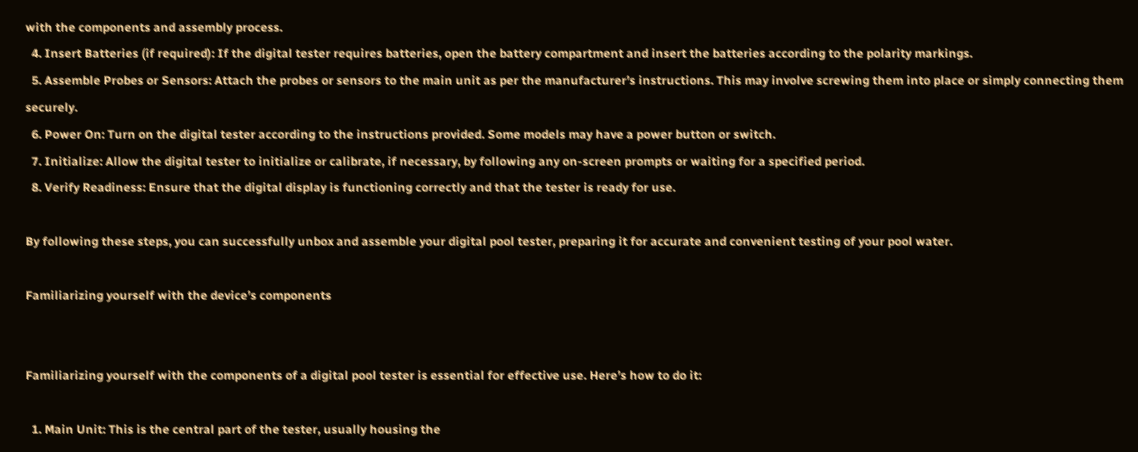with the components and assembly process.
  4. Insert Batteries (if required): If the digital tester requires batteries, open the battery compartment and insert the batteries according to the polarity markings.
  5. Assemble Probes or Sensors: Attach the probes or sensors to the main unit as per the manufacturer’s instructions. This may involve screwing them into place or simply connecting them securely.
  6. Power On: Turn on the digital tester according to the instructions provided. Some models may have a power button or switch.
  7. Initialize: Allow the digital tester to initialize or calibrate, if necessary, by following any on-screen prompts or waiting for a specified period.
  8. Verify Readiness: Ensure that the digital display is functioning correctly and that the tester is ready for use.

By following these steps, you can successfully unbox and assemble your digital pool tester, preparing it for accurate and convenient testing of your pool water.

Familiarizing yourself with the device’s components


Familiarizing yourself with the components of a digital pool tester is essential for effective use. Here’s how to do it:

  1. Main Unit: This is the central part of the tester, usually housing the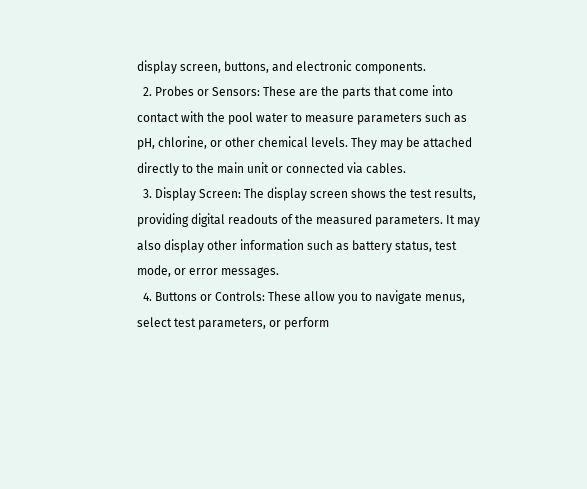display screen, buttons, and electronic components.
  2. Probes or Sensors: These are the parts that come into contact with the pool water to measure parameters such as pH, chlorine, or other chemical levels. They may be attached directly to the main unit or connected via cables.
  3. Display Screen: The display screen shows the test results, providing digital readouts of the measured parameters. It may also display other information such as battery status, test mode, or error messages.
  4. Buttons or Controls: These allow you to navigate menus, select test parameters, or perform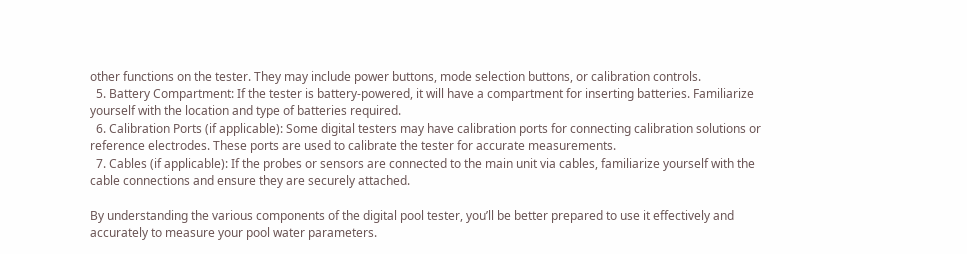other functions on the tester. They may include power buttons, mode selection buttons, or calibration controls.
  5. Battery Compartment: If the tester is battery-powered, it will have a compartment for inserting batteries. Familiarize yourself with the location and type of batteries required.
  6. Calibration Ports (if applicable): Some digital testers may have calibration ports for connecting calibration solutions or reference electrodes. These ports are used to calibrate the tester for accurate measurements.
  7. Cables (if applicable): If the probes or sensors are connected to the main unit via cables, familiarize yourself with the cable connections and ensure they are securely attached.

By understanding the various components of the digital pool tester, you’ll be better prepared to use it effectively and accurately to measure your pool water parameters.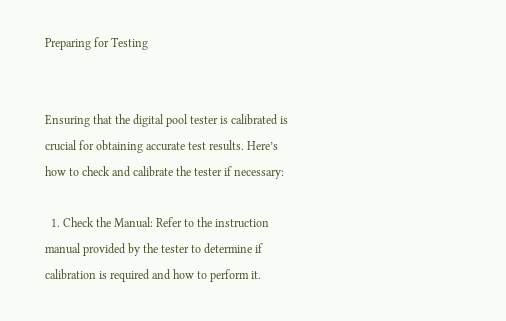Preparing for Testing


Ensuring that the digital pool tester is calibrated is crucial for obtaining accurate test results. Here’s how to check and calibrate the tester if necessary:

  1. Check the Manual: Refer to the instruction manual provided by the tester to determine if calibration is required and how to perform it.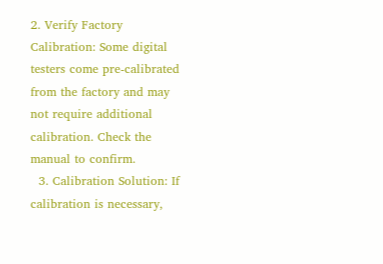2. Verify Factory Calibration: Some digital testers come pre-calibrated from the factory and may not require additional calibration. Check the manual to confirm.
  3. Calibration Solution: If calibration is necessary,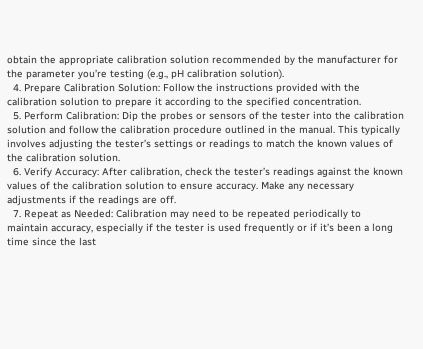obtain the appropriate calibration solution recommended by the manufacturer for the parameter you’re testing (e.g., pH calibration solution).
  4. Prepare Calibration Solution: Follow the instructions provided with the calibration solution to prepare it according to the specified concentration.
  5. Perform Calibration: Dip the probes or sensors of the tester into the calibration solution and follow the calibration procedure outlined in the manual. This typically involves adjusting the tester’s settings or readings to match the known values of the calibration solution.
  6. Verify Accuracy: After calibration, check the tester’s readings against the known values of the calibration solution to ensure accuracy. Make any necessary adjustments if the readings are off.
  7. Repeat as Needed: Calibration may need to be repeated periodically to maintain accuracy, especially if the tester is used frequently or if it’s been a long time since the last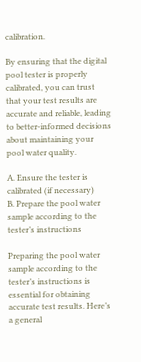calibration.

By ensuring that the digital pool tester is properly calibrated, you can trust that your test results are accurate and reliable, leading to better-informed decisions about maintaining your pool water quality.

A. Ensure the tester is calibrated (if necessary)
B. Prepare the pool water sample according to the tester’s instructions

Preparing the pool water sample according to the tester’s instructions is essential for obtaining accurate test results. Here’s a general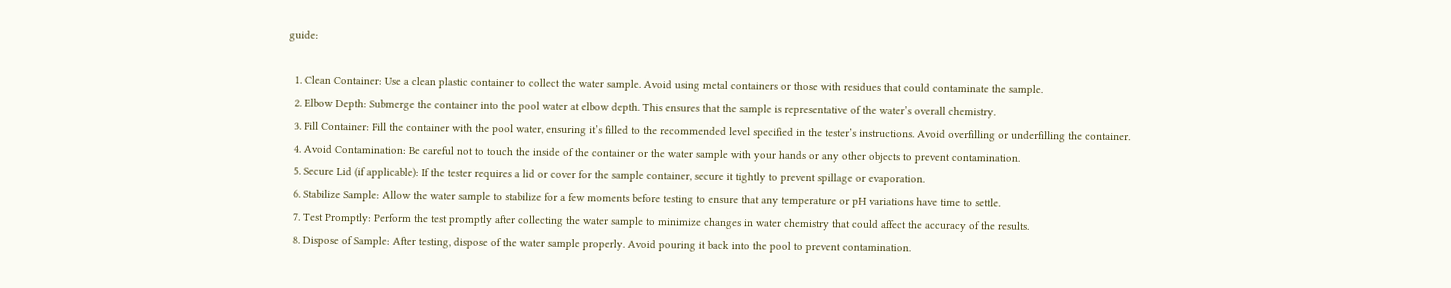guide:

  1. Clean Container: Use a clean plastic container to collect the water sample. Avoid using metal containers or those with residues that could contaminate the sample.
  2. Elbow Depth: Submerge the container into the pool water at elbow depth. This ensures that the sample is representative of the water’s overall chemistry.
  3. Fill Container: Fill the container with the pool water, ensuring it’s filled to the recommended level specified in the tester’s instructions. Avoid overfilling or underfilling the container.
  4. Avoid Contamination: Be careful not to touch the inside of the container or the water sample with your hands or any other objects to prevent contamination.
  5. Secure Lid (if applicable): If the tester requires a lid or cover for the sample container, secure it tightly to prevent spillage or evaporation.
  6. Stabilize Sample: Allow the water sample to stabilize for a few moments before testing to ensure that any temperature or pH variations have time to settle.
  7. Test Promptly: Perform the test promptly after collecting the water sample to minimize changes in water chemistry that could affect the accuracy of the results.
  8. Dispose of Sample: After testing, dispose of the water sample properly. Avoid pouring it back into the pool to prevent contamination.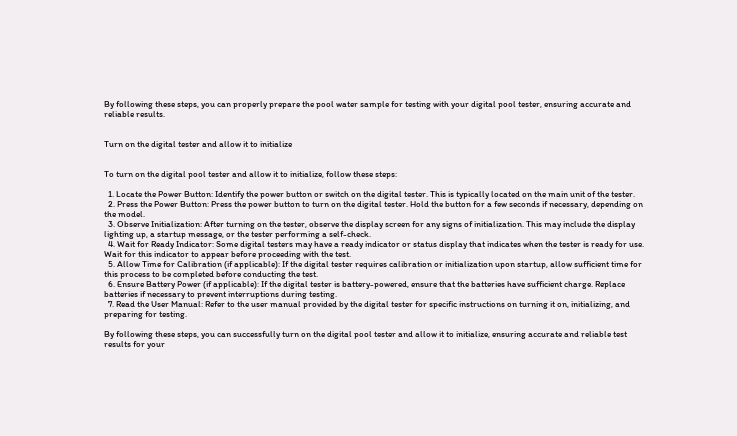By following these steps, you can properly prepare the pool water sample for testing with your digital pool tester, ensuring accurate and reliable results.


Turn on the digital tester and allow it to initialize


To turn on the digital pool tester and allow it to initialize, follow these steps:

  1. Locate the Power Button: Identify the power button or switch on the digital tester. This is typically located on the main unit of the tester.
  2. Press the Power Button: Press the power button to turn on the digital tester. Hold the button for a few seconds if necessary, depending on the model.
  3. Observe Initialization: After turning on the tester, observe the display screen for any signs of initialization. This may include the display lighting up, a startup message, or the tester performing a self-check.
  4. Wait for Ready Indicator: Some digital testers may have a ready indicator or status display that indicates when the tester is ready for use. Wait for this indicator to appear before proceeding with the test.
  5. Allow Time for Calibration (if applicable): If the digital tester requires calibration or initialization upon startup, allow sufficient time for this process to be completed before conducting the test.
  6. Ensure Battery Power (if applicable): If the digital tester is battery-powered, ensure that the batteries have sufficient charge. Replace batteries if necessary to prevent interruptions during testing.
  7. Read the User Manual: Refer to the user manual provided by the digital tester for specific instructions on turning it on, initializing, and preparing for testing.

By following these steps, you can successfully turn on the digital pool tester and allow it to initialize, ensuring accurate and reliable test results for your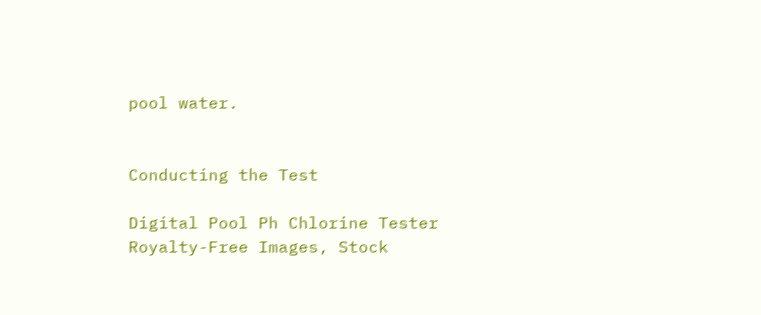pool water.


Conducting the Test

Digital Pool Ph Chlorine Tester Royalty-Free Images, Stock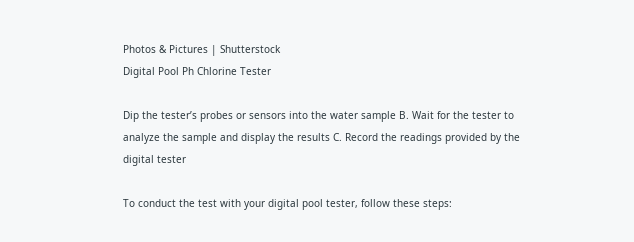Photos & Pictures | Shutterstock
Digital Pool Ph Chlorine Tester

Dip the tester’s probes or sensors into the water sample B. Wait for the tester to analyze the sample and display the results C. Record the readings provided by the digital tester

To conduct the test with your digital pool tester, follow these steps: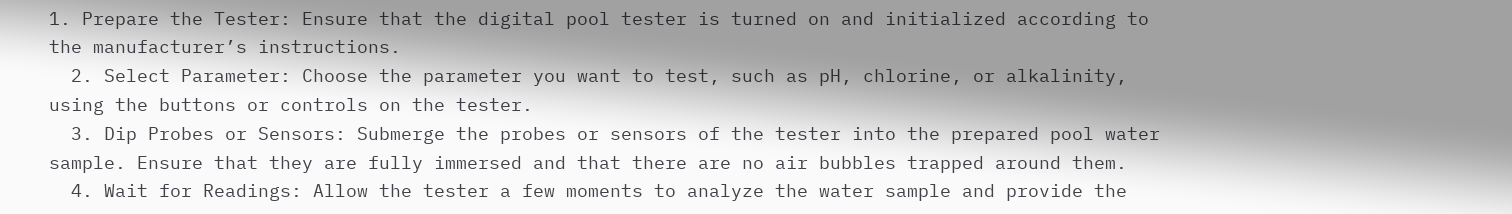1. Prepare the Tester: Ensure that the digital pool tester is turned on and initialized according to the manufacturer’s instructions.
  2. Select Parameter: Choose the parameter you want to test, such as pH, chlorine, or alkalinity, using the buttons or controls on the tester.
  3. Dip Probes or Sensors: Submerge the probes or sensors of the tester into the prepared pool water sample. Ensure that they are fully immersed and that there are no air bubbles trapped around them.
  4. Wait for Readings: Allow the tester a few moments to analyze the water sample and provide the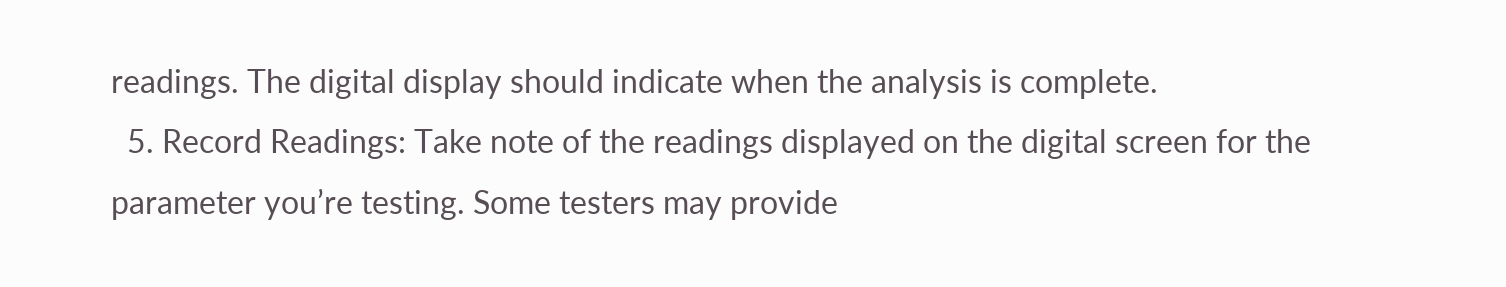readings. The digital display should indicate when the analysis is complete.
  5. Record Readings: Take note of the readings displayed on the digital screen for the parameter you’re testing. Some testers may provide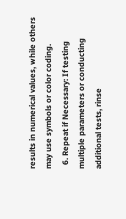results in numerical values, while others may use symbols or color coding.
  6. Repeat if Necessary: If testing multiple parameters or conducting additional tests, rinse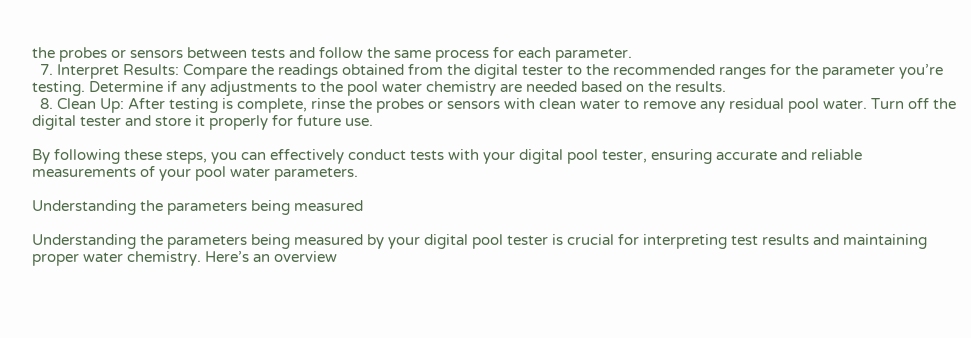the probes or sensors between tests and follow the same process for each parameter.
  7. Interpret Results: Compare the readings obtained from the digital tester to the recommended ranges for the parameter you’re testing. Determine if any adjustments to the pool water chemistry are needed based on the results.
  8. Clean Up: After testing is complete, rinse the probes or sensors with clean water to remove any residual pool water. Turn off the digital tester and store it properly for future use.

By following these steps, you can effectively conduct tests with your digital pool tester, ensuring accurate and reliable measurements of your pool water parameters.

Understanding the parameters being measured

Understanding the parameters being measured by your digital pool tester is crucial for interpreting test results and maintaining proper water chemistry. Here’s an overview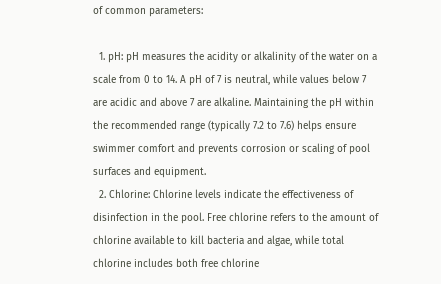of common parameters:

  1. pH: pH measures the acidity or alkalinity of the water on a scale from 0 to 14. A pH of 7 is neutral, while values below 7 are acidic and above 7 are alkaline. Maintaining the pH within the recommended range (typically 7.2 to 7.6) helps ensure swimmer comfort and prevents corrosion or scaling of pool surfaces and equipment.
  2. Chlorine: Chlorine levels indicate the effectiveness of disinfection in the pool. Free chlorine refers to the amount of chlorine available to kill bacteria and algae, while total chlorine includes both free chlorine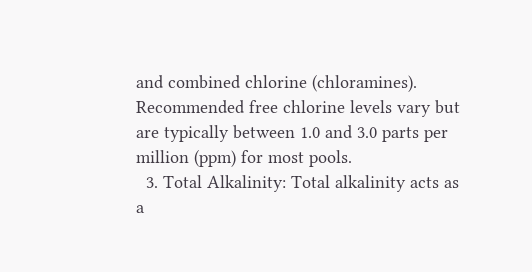and combined chlorine (chloramines). Recommended free chlorine levels vary but are typically between 1.0 and 3.0 parts per million (ppm) for most pools.
  3. Total Alkalinity: Total alkalinity acts as a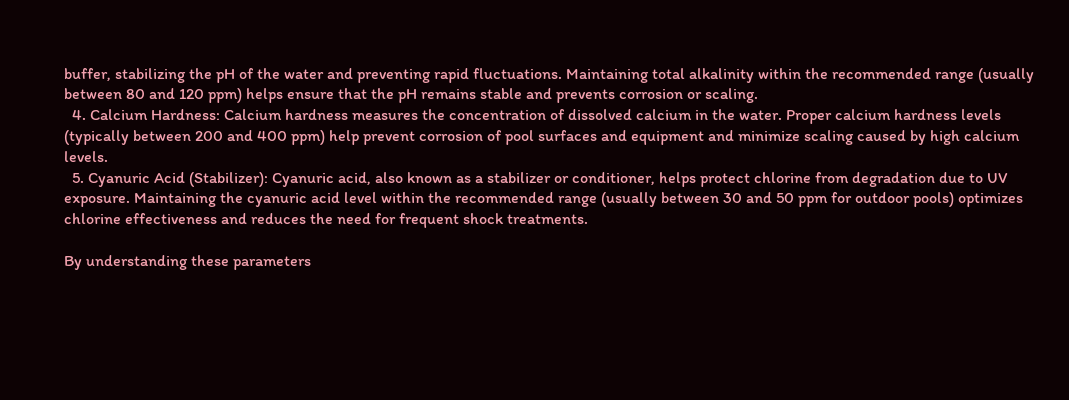buffer, stabilizing the pH of the water and preventing rapid fluctuations. Maintaining total alkalinity within the recommended range (usually between 80 and 120 ppm) helps ensure that the pH remains stable and prevents corrosion or scaling.
  4. Calcium Hardness: Calcium hardness measures the concentration of dissolved calcium in the water. Proper calcium hardness levels (typically between 200 and 400 ppm) help prevent corrosion of pool surfaces and equipment and minimize scaling caused by high calcium levels.
  5. Cyanuric Acid (Stabilizer): Cyanuric acid, also known as a stabilizer or conditioner, helps protect chlorine from degradation due to UV exposure. Maintaining the cyanuric acid level within the recommended range (usually between 30 and 50 ppm for outdoor pools) optimizes chlorine effectiveness and reduces the need for frequent shock treatments.

By understanding these parameters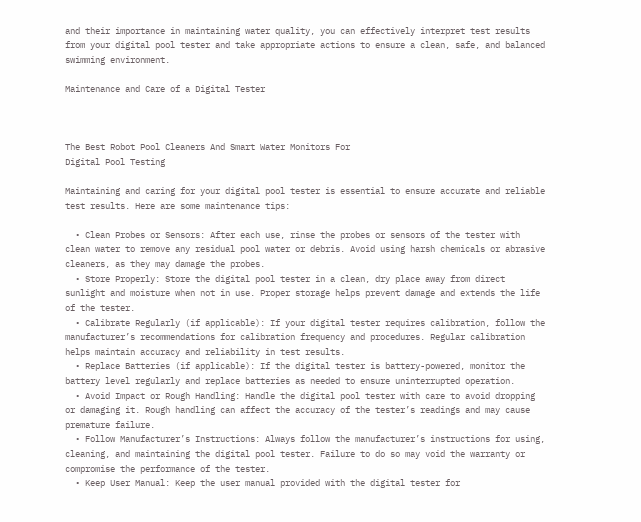and their importance in maintaining water quality, you can effectively interpret test results from your digital pool tester and take appropriate actions to ensure a clean, safe, and balanced swimming environment.

Maintenance and Care of a Digital Tester



The Best Robot Pool Cleaners And Smart Water Monitors For
Digital Pool Testing

Maintaining and caring for your digital pool tester is essential to ensure accurate and reliable test results. Here are some maintenance tips:

  • Clean Probes or Sensors: After each use, rinse the probes or sensors of the tester with clean water to remove any residual pool water or debris. Avoid using harsh chemicals or abrasive cleaners, as they may damage the probes.
  • Store Properly: Store the digital pool tester in a clean, dry place away from direct sunlight and moisture when not in use. Proper storage helps prevent damage and extends the life of the tester.
  • Calibrate Regularly (if applicable): If your digital tester requires calibration, follow the manufacturer’s recommendations for calibration frequency and procedures. Regular calibration helps maintain accuracy and reliability in test results.
  • Replace Batteries (if applicable): If the digital tester is battery-powered, monitor the battery level regularly and replace batteries as needed to ensure uninterrupted operation.
  • Avoid Impact or Rough Handling: Handle the digital pool tester with care to avoid dropping or damaging it. Rough handling can affect the accuracy of the tester’s readings and may cause premature failure.
  • Follow Manufacturer’s Instructions: Always follow the manufacturer’s instructions for using, cleaning, and maintaining the digital pool tester. Failure to do so may void the warranty or compromise the performance of the tester.
  • Keep User Manual: Keep the user manual provided with the digital tester for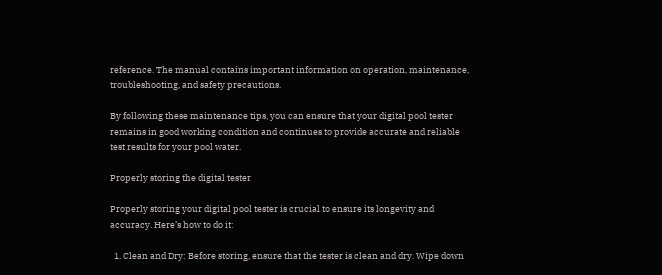reference. The manual contains important information on operation, maintenance, troubleshooting, and safety precautions.

By following these maintenance tips, you can ensure that your digital pool tester remains in good working condition and continues to provide accurate and reliable test results for your pool water.

Properly storing the digital tester

Properly storing your digital pool tester is crucial to ensure its longevity and accuracy. Here’s how to do it:

  1. Clean and Dry: Before storing, ensure that the tester is clean and dry. Wipe down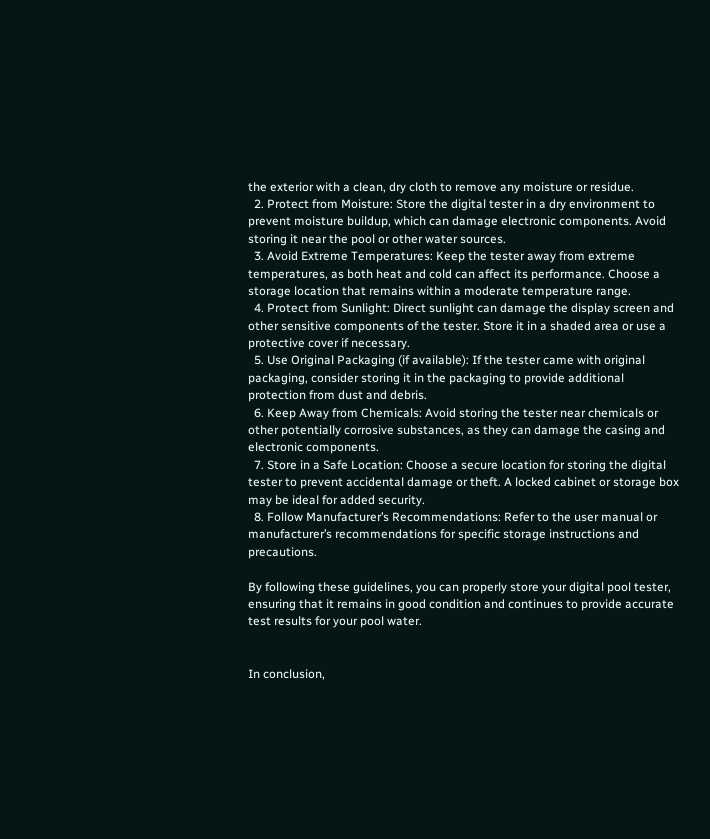the exterior with a clean, dry cloth to remove any moisture or residue.
  2. Protect from Moisture: Store the digital tester in a dry environment to prevent moisture buildup, which can damage electronic components. Avoid storing it near the pool or other water sources.
  3. Avoid Extreme Temperatures: Keep the tester away from extreme temperatures, as both heat and cold can affect its performance. Choose a storage location that remains within a moderate temperature range.
  4. Protect from Sunlight: Direct sunlight can damage the display screen and other sensitive components of the tester. Store it in a shaded area or use a protective cover if necessary.
  5. Use Original Packaging (if available): If the tester came with original packaging, consider storing it in the packaging to provide additional protection from dust and debris.
  6. Keep Away from Chemicals: Avoid storing the tester near chemicals or other potentially corrosive substances, as they can damage the casing and electronic components.
  7. Store in a Safe Location: Choose a secure location for storing the digital tester to prevent accidental damage or theft. A locked cabinet or storage box may be ideal for added security.
  8. Follow Manufacturer’s Recommendations: Refer to the user manual or manufacturer’s recommendations for specific storage instructions and precautions.

By following these guidelines, you can properly store your digital pool tester, ensuring that it remains in good condition and continues to provide accurate test results for your pool water.


In conclusion,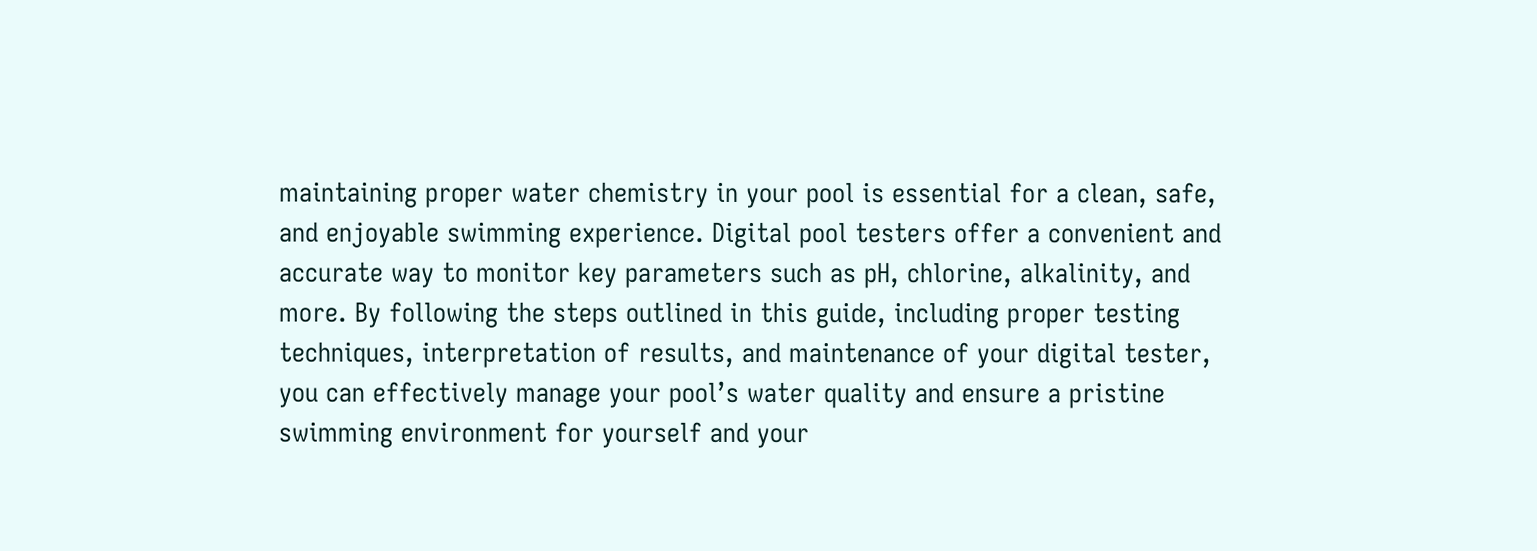maintaining proper water chemistry in your pool is essential for a clean, safe, and enjoyable swimming experience. Digital pool testers offer a convenient and accurate way to monitor key parameters such as pH, chlorine, alkalinity, and more. By following the steps outlined in this guide, including proper testing techniques, interpretation of results, and maintenance of your digital tester, you can effectively manage your pool’s water quality and ensure a pristine swimming environment for yourself and your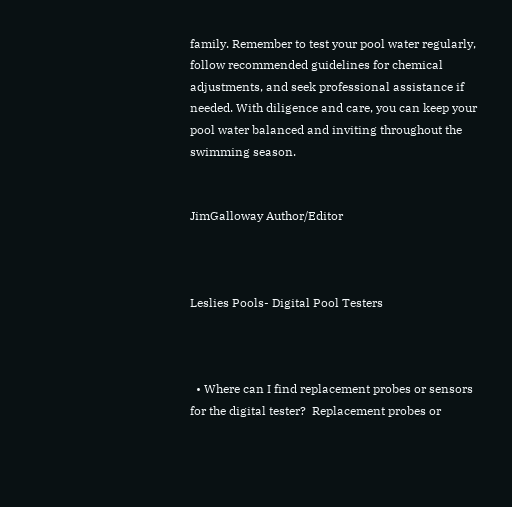family. Remember to test your pool water regularly, follow recommended guidelines for chemical adjustments, and seek professional assistance if needed. With diligence and care, you can keep your pool water balanced and inviting throughout the swimming season.


JimGalloway Author/Editor



Leslies Pools- Digital Pool Testers



  • Where can I find replacement probes or sensors for the digital tester?  Replacement probes or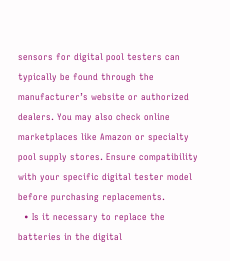sensors for digital pool testers can typically be found through the manufacturer’s website or authorized dealers. You may also check online marketplaces like Amazon or specialty pool supply stores. Ensure compatibility with your specific digital tester model before purchasing replacements.
  • Is it necessary to replace the batteries in the digital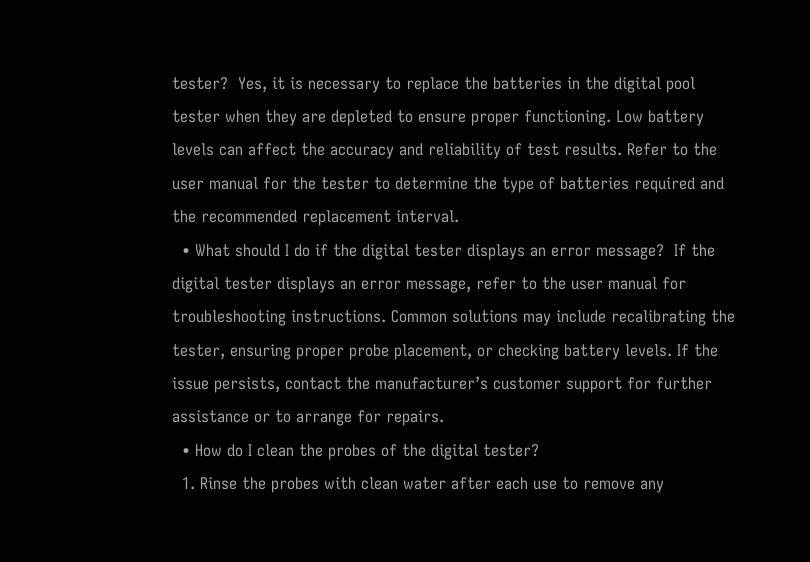tester?  Yes, it is necessary to replace the batteries in the digital pool tester when they are depleted to ensure proper functioning. Low battery levels can affect the accuracy and reliability of test results. Refer to the user manual for the tester to determine the type of batteries required and the recommended replacement interval.
  • What should I do if the digital tester displays an error message?  If the digital tester displays an error message, refer to the user manual for troubleshooting instructions. Common solutions may include recalibrating the tester, ensuring proper probe placement, or checking battery levels. If the issue persists, contact the manufacturer’s customer support for further assistance or to arrange for repairs.
  • How do I clean the probes of the digital tester?
  1. Rinse the probes with clean water after each use to remove any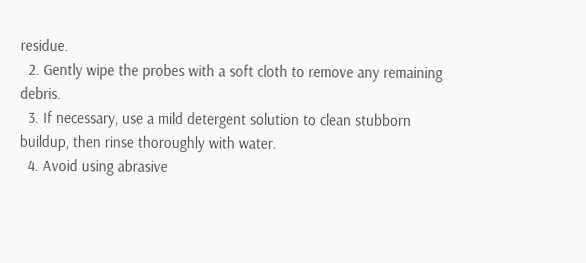residue.
  2. Gently wipe the probes with a soft cloth to remove any remaining debris.
  3. If necessary, use a mild detergent solution to clean stubborn buildup, then rinse thoroughly with water.
  4. Avoid using abrasive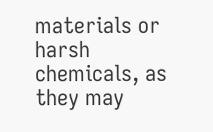materials or harsh chemicals, as they may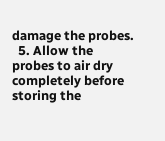damage the probes.
  5. Allow the probes to air dry completely before storing the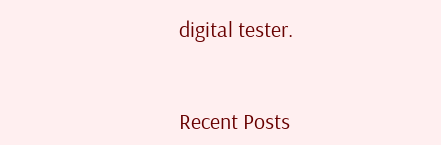digital tester.


Recent Posts